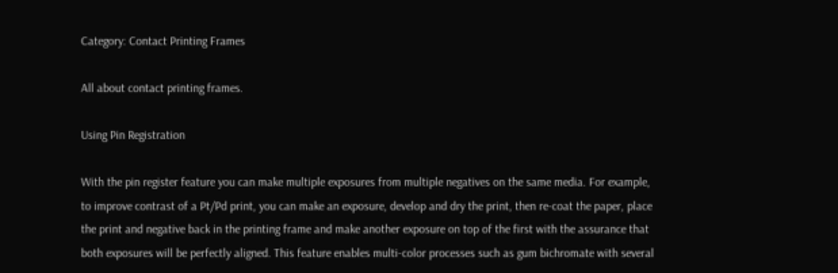Category: Contact Printing Frames

All about contact printing frames.

Using Pin Registration

With the pin register feature you can make multiple exposures from multiple negatives on the same media. For example, to improve contrast of a Pt/Pd print, you can make an exposure, develop and dry the print, then re-coat the paper, place the print and negative back in the printing frame and make another exposure on top of the first with the assurance that both exposures will be perfectly aligned. This feature enables multi-color processes such as gum bichromate with several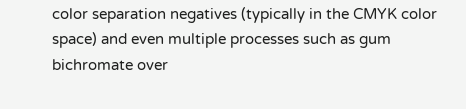color separation negatives (typically in the CMYK color space) and even multiple processes such as gum bichromate over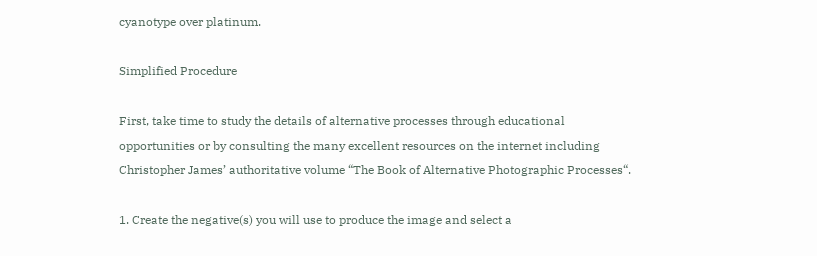cyanotype over platinum.

Simplified Procedure

First, take time to study the details of alternative processes through educational opportunities or by consulting the many excellent resources on the internet including Christopher James’ authoritative volume “The Book of Alternative Photographic Processes“.

1. Create the negative(s) you will use to produce the image and select a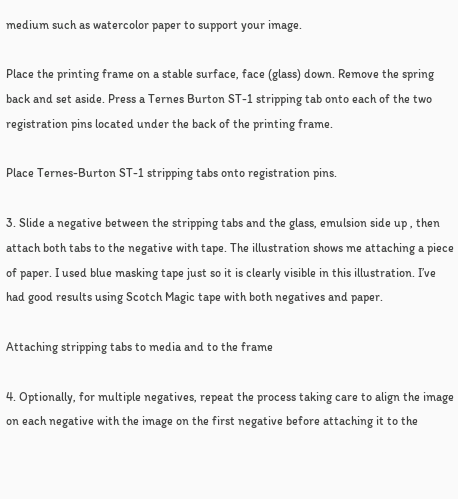medium such as watercolor paper to support your image.

Place the printing frame on a stable surface, face (glass) down. Remove the spring back and set aside. Press a Ternes Burton ST-1 stripping tab onto each of the two registration pins located under the back of the printing frame.

Place Ternes-Burton ST-1 stripping tabs onto registration pins.

3. Slide a negative between the stripping tabs and the glass, emulsion side up , then attach both tabs to the negative with tape. The illustration shows me attaching a piece of paper. I used blue masking tape just so it is clearly visible in this illustration. I’ve had good results using Scotch Magic tape with both negatives and paper.

Attaching stripping tabs to media and to the frame

4. Optionally, for multiple negatives, repeat the process taking care to align the image on each negative with the image on the first negative before attaching it to the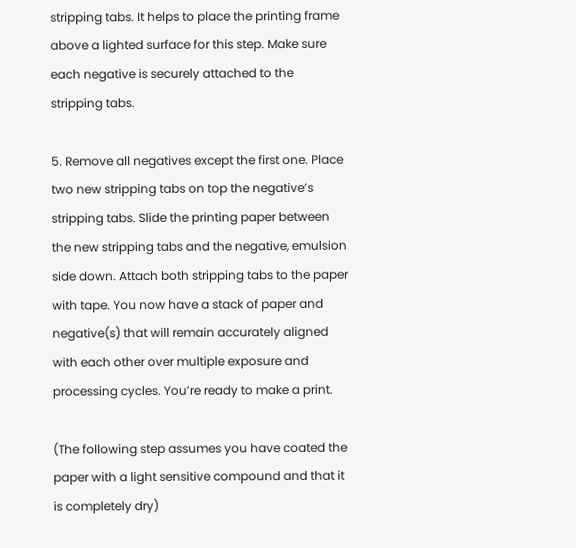stripping tabs. It helps to place the printing frame above a lighted surface for this step. Make sure each negative is securely attached to the stripping tabs.

5. Remove all negatives except the first one. Place two new stripping tabs on top the negative’s stripping tabs. Slide the printing paper between the new stripping tabs and the negative, emulsion side down. Attach both stripping tabs to the paper with tape. You now have a stack of paper and negative(s) that will remain accurately aligned with each other over multiple exposure and processing cycles. You’re ready to make a print.

(The following step assumes you have coated the paper with a light sensitive compound and that it is completely dry)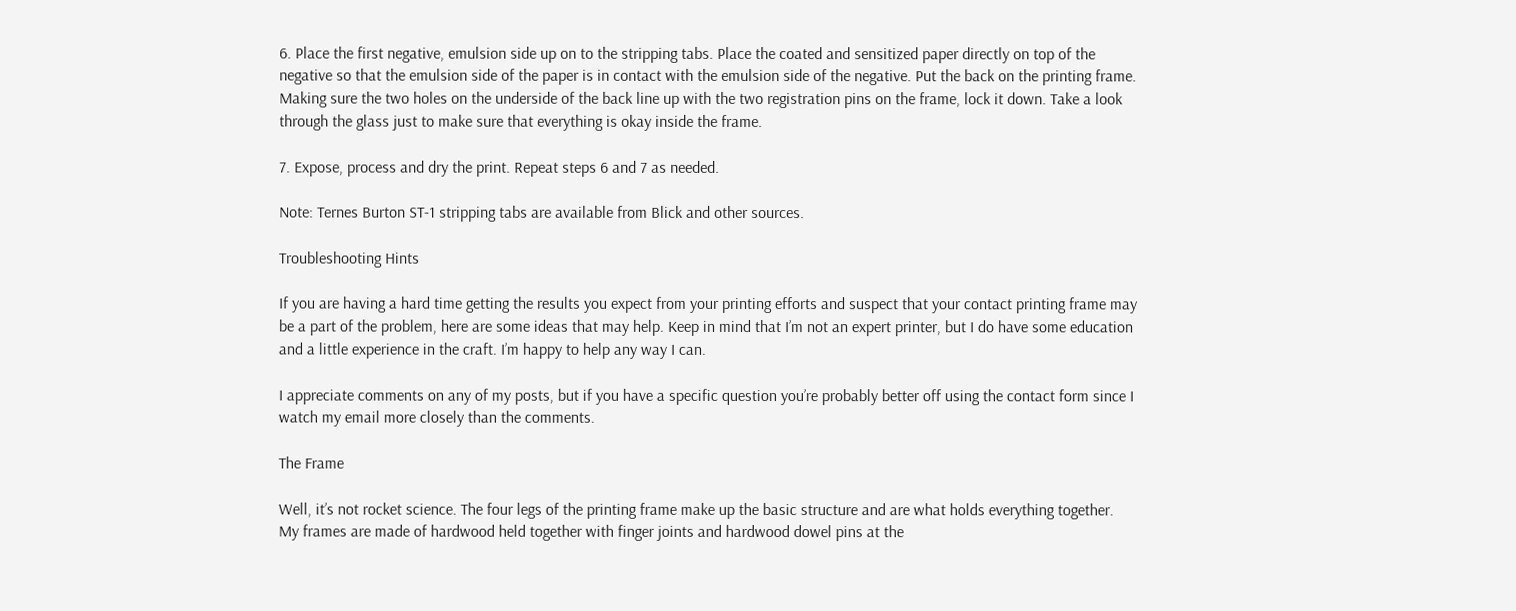6. Place the first negative, emulsion side up on to the stripping tabs. Place the coated and sensitized paper directly on top of the negative so that the emulsion side of the paper is in contact with the emulsion side of the negative. Put the back on the printing frame. Making sure the two holes on the underside of the back line up with the two registration pins on the frame, lock it down. Take a look through the glass just to make sure that everything is okay inside the frame.

7. Expose, process and dry the print. Repeat steps 6 and 7 as needed.

Note: Ternes Burton ST-1 stripping tabs are available from Blick and other sources.

Troubleshooting Hints

If you are having a hard time getting the results you expect from your printing efforts and suspect that your contact printing frame may be a part of the problem, here are some ideas that may help. Keep in mind that I’m not an expert printer, but I do have some education and a little experience in the craft. I’m happy to help any way I can.

I appreciate comments on any of my posts, but if you have a specific question you’re probably better off using the contact form since I watch my email more closely than the comments.

The Frame

Well, it’s not rocket science. The four legs of the printing frame make up the basic structure and are what holds everything together. My frames are made of hardwood held together with finger joints and hardwood dowel pins at the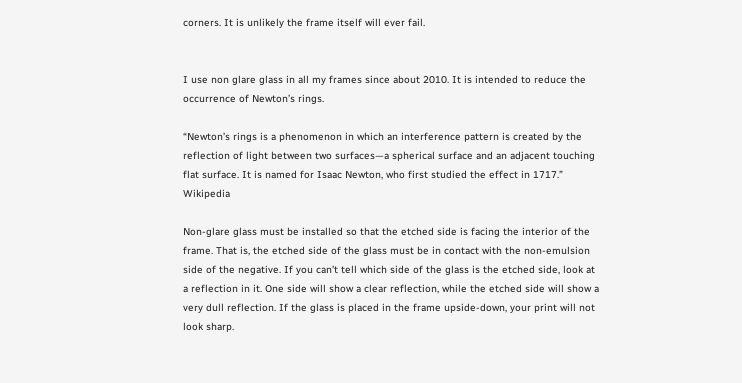corners. It is unlikely the frame itself will ever fail.


I use non glare glass in all my frames since about 2010. It is intended to reduce the occurrence of Newton’s rings.

“Newton’s rings is a phenomenon in which an interference pattern is created by the reflection of light between two surfaces—a spherical surface and an adjacent touching flat surface. It is named for Isaac Newton, who first studied the effect in 1717.” Wikipedia

Non-glare glass must be installed so that the etched side is facing the interior of the frame. That is, the etched side of the glass must be in contact with the non-emulsion side of the negative. If you can’t tell which side of the glass is the etched side, look at a reflection in it. One side will show a clear reflection, while the etched side will show a very dull reflection. If the glass is placed in the frame upside-down, your print will not look sharp.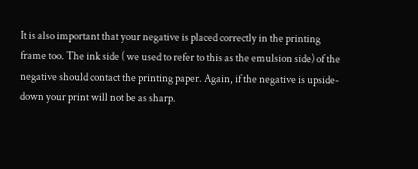It is also important that your negative is placed correctly in the printing frame too. The ink side ( we used to refer to this as the emulsion side) of the negative should contact the printing paper. Again, if the negative is upside-down your print will not be as sharp.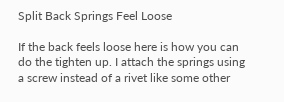Split Back Springs Feel Loose

If the back feels loose here is how you can do the tighten up. I attach the springs using a screw instead of a rivet like some other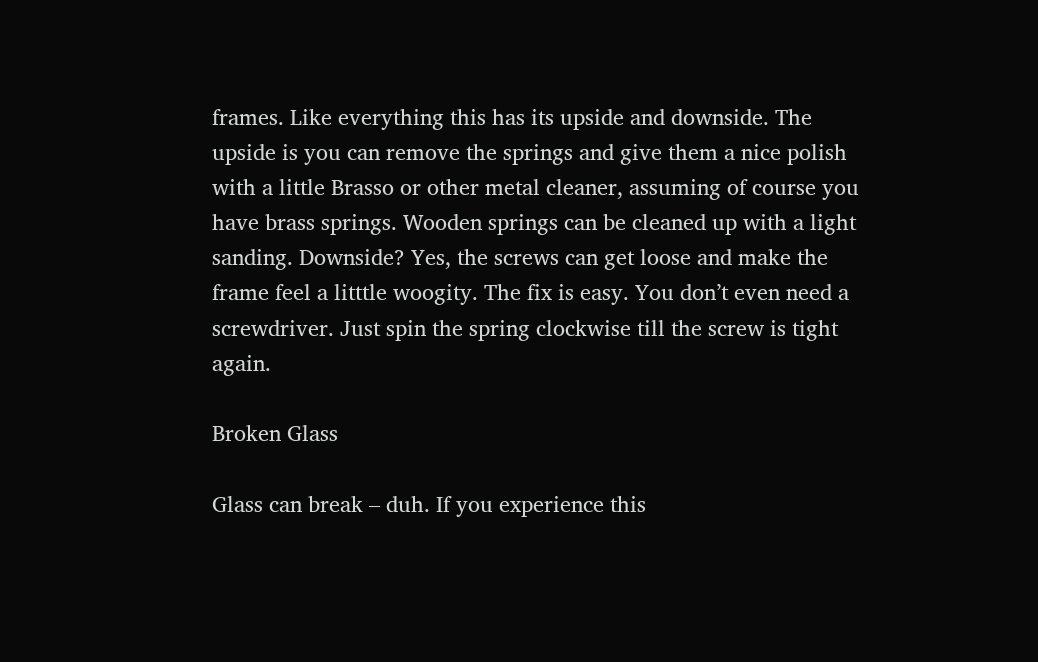frames. Like everything this has its upside and downside. The upside is you can remove the springs and give them a nice polish with a little Brasso or other metal cleaner, assuming of course you have brass springs. Wooden springs can be cleaned up with a light sanding. Downside? Yes, the screws can get loose and make the frame feel a litttle woogity. The fix is easy. You don’t even need a screwdriver. Just spin the spring clockwise till the screw is tight again.

Broken Glass

Glass can break – duh. If you experience this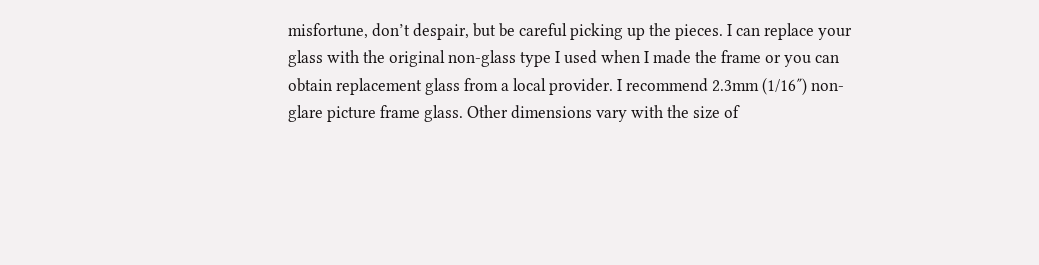misfortune, don’t despair, but be careful picking up the pieces. I can replace your glass with the original non-glass type I used when I made the frame or you can obtain replacement glass from a local provider. I recommend 2.3mm (1/16″) non-glare picture frame glass. Other dimensions vary with the size of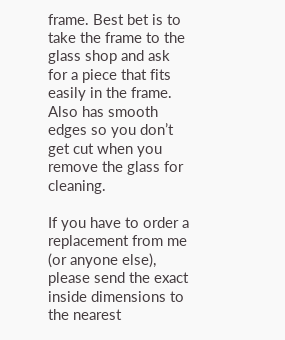frame. Best bet is to take the frame to the glass shop and ask for a piece that fits easily in the frame. Also has smooth edges so you don’t get cut when you remove the glass for cleaning.

If you have to order a replacement from me (or anyone else), please send the exact inside dimensions to the nearest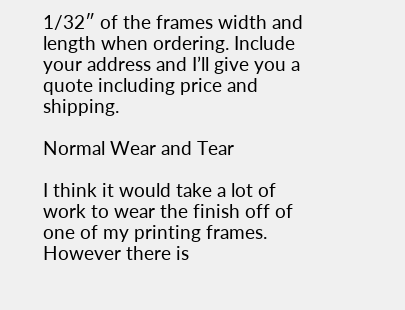1/32″ of the frames width and length when ordering. Include your address and I’ll give you a quote including price and shipping.

Normal Wear and Tear

I think it would take a lot of work to wear the finish off of one of my printing frames. However there is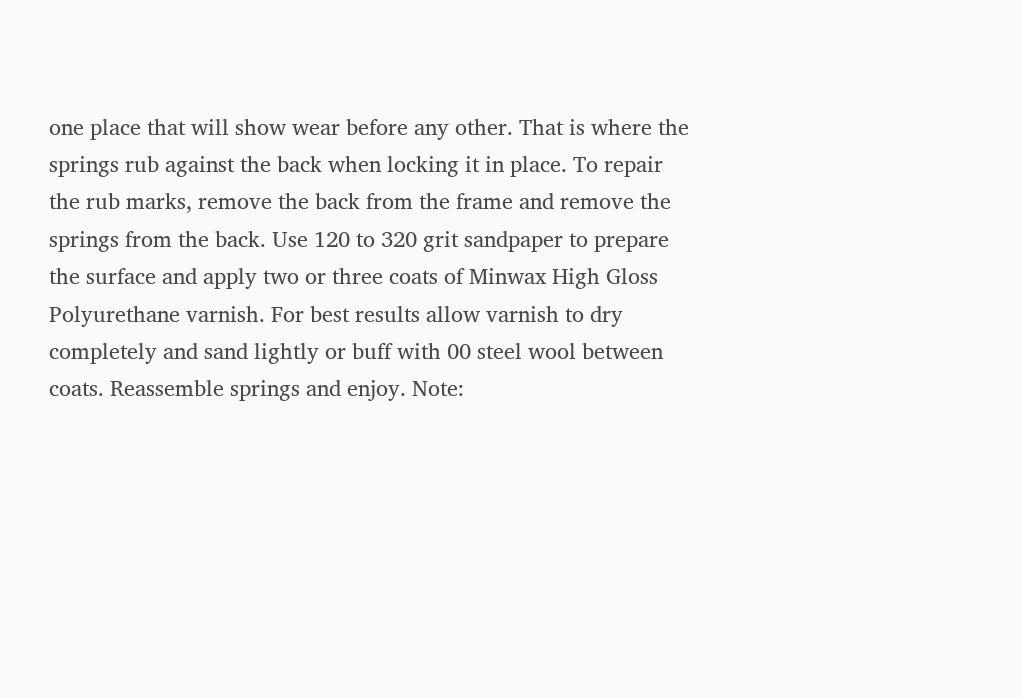one place that will show wear before any other. That is where the springs rub against the back when locking it in place. To repair the rub marks, remove the back from the frame and remove the springs from the back. Use 120 to 320 grit sandpaper to prepare the surface and apply two or three coats of Minwax High Gloss Polyurethane varnish. For best results allow varnish to dry completely and sand lightly or buff with 00 steel wool between coats. Reassemble springs and enjoy. Note: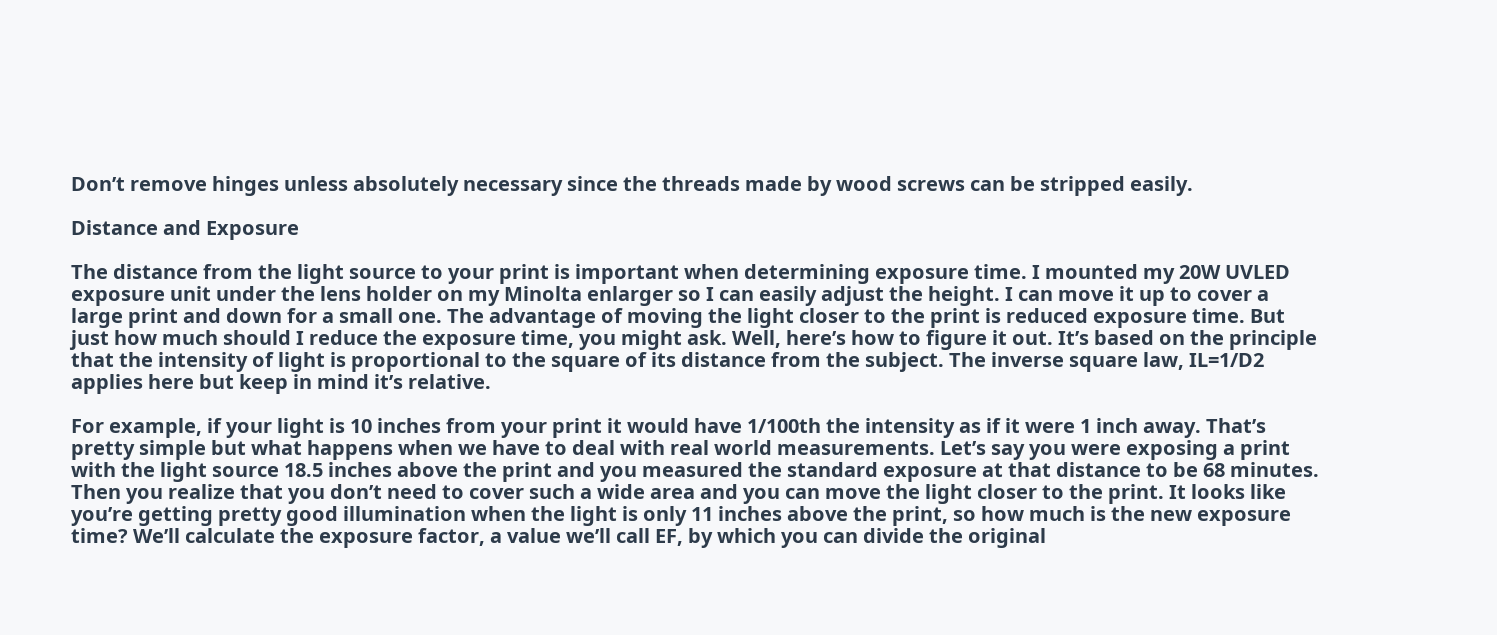Don’t remove hinges unless absolutely necessary since the threads made by wood screws can be stripped easily.

Distance and Exposure

The distance from the light source to your print is important when determining exposure time. I mounted my 20W UVLED exposure unit under the lens holder on my Minolta enlarger so I can easily adjust the height. I can move it up to cover a large print and down for a small one. The advantage of moving the light closer to the print is reduced exposure time. But just how much should I reduce the exposure time, you might ask. Well, here’s how to figure it out. It’s based on the principle that the intensity of light is proportional to the square of its distance from the subject. The inverse square law, IL=1/D2 applies here but keep in mind it’s relative.

For example, if your light is 10 inches from your print it would have 1/100th the intensity as if it were 1 inch away. That’s pretty simple but what happens when we have to deal with real world measurements. Let’s say you were exposing a print with the light source 18.5 inches above the print and you measured the standard exposure at that distance to be 68 minutes. Then you realize that you don’t need to cover such a wide area and you can move the light closer to the print. It looks like you’re getting pretty good illumination when the light is only 11 inches above the print, so how much is the new exposure time? We’ll calculate the exposure factor, a value we’ll call EF, by which you can divide the original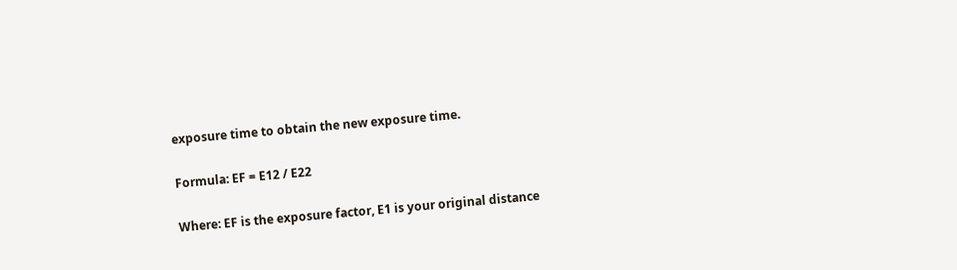exposure time to obtain the new exposure time.

Formula: EF = E12 / E22

Where: EF is the exposure factor, E1 is your original distance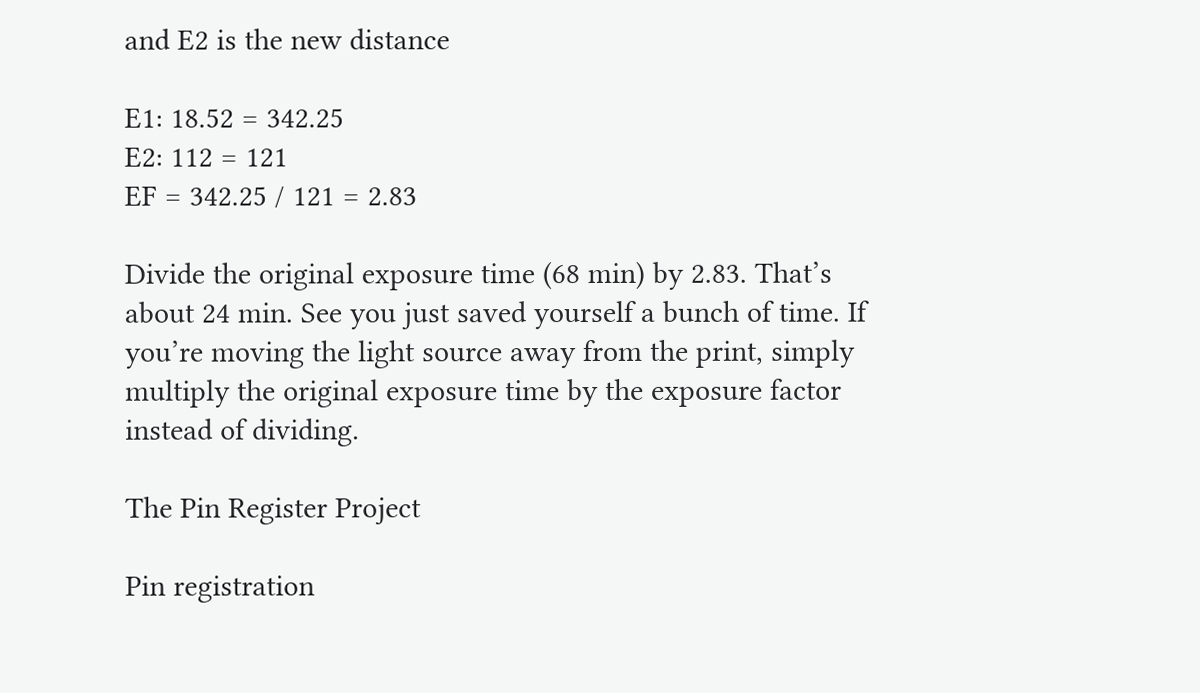and E2 is the new distance

E1: 18.52 = 342.25
E2: 112 = 121
EF = 342.25 / 121 = 2.83

Divide the original exposure time (68 min) by 2.83. That’s about 24 min. See you just saved yourself a bunch of time. If you’re moving the light source away from the print, simply multiply the original exposure time by the exposure factor instead of dividing.

The Pin Register Project

Pin registration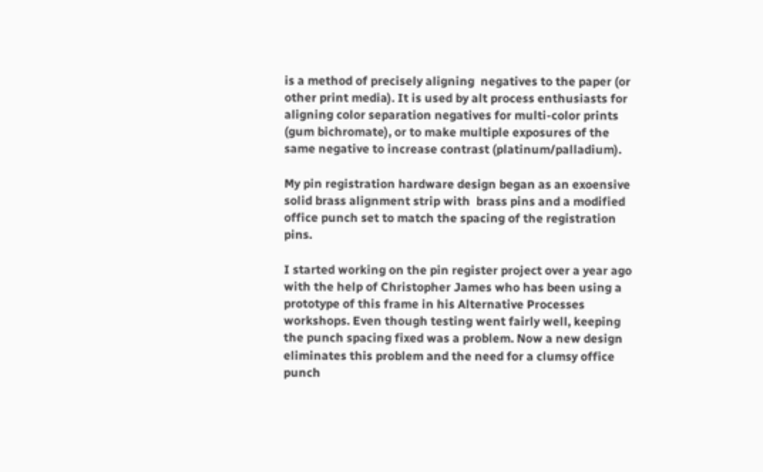is a method of precisely aligning  negatives to the paper (or other print media). It is used by alt process enthusiasts for aligning color separation negatives for multi-color prints (gum bichromate), or to make multiple exposures of the same negative to increase contrast (platinum/palladium).

My pin registration hardware design began as an exoensive solid brass alignment strip with  brass pins and a modified office punch set to match the spacing of the registration pins.

I started working on the pin register project over a year ago with the help of Christopher James who has been using a prototype of this frame in his Alternative Processes workshops. Even though testing went fairly well, keeping the punch spacing fixed was a problem. Now a new design eliminates this problem and the need for a clumsy office punch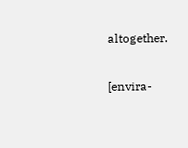altogether.

[envira-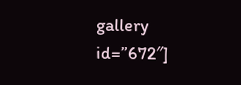gallery id=”672″]